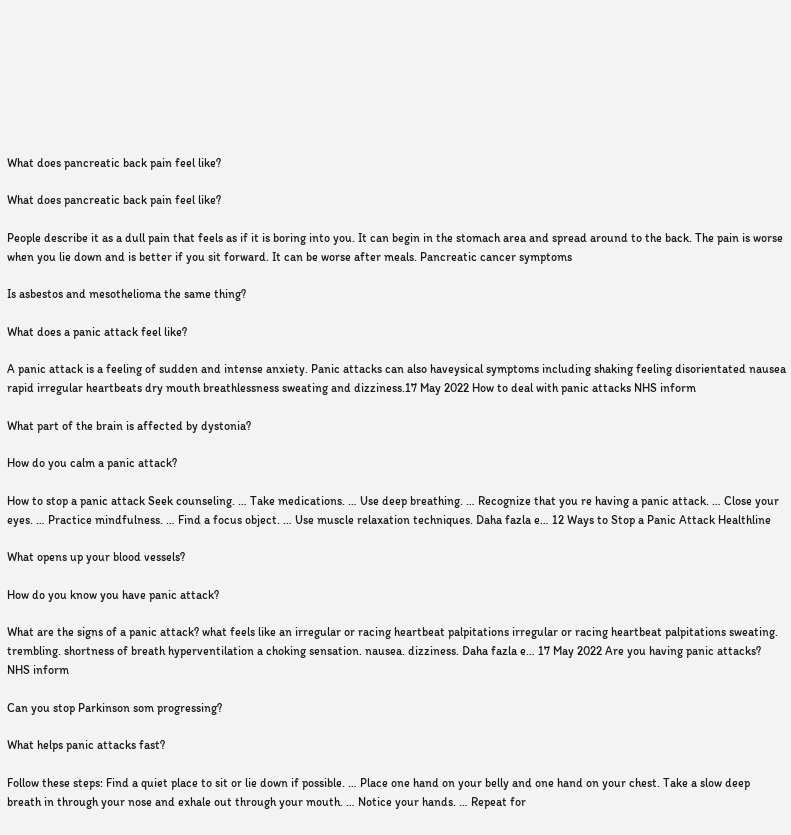What does pancreatic back pain feel like?

What does pancreatic back pain feel like?

People describe it as a dull pain that feels as if it is boring into you. It can begin in the stomach area and spread around to the back. The pain is worse when you lie down and is better if you sit forward. It can be worse after meals. Pancreatic cancer symptoms

Is asbestos and mesothelioma the same thing?

What does a panic attack feel like?

A panic attack is a feeling of sudden and intense anxiety. Panic attacks can also haveysical symptoms including shaking feeling disorientated nausea rapid irregular heartbeats dry mouth breathlessness sweating and dizziness.17 May 2022 How to deal with panic attacks NHS inform

What part of the brain is affected by dystonia?

How do you calm a panic attack?

How to stop a panic attack Seek counseling. … Take medications. … Use deep breathing. … Recognize that you re having a panic attack. … Close your eyes. … Practice mindfulness. … Find a focus object. … Use muscle relaxation techniques. Daha fazla e… 12 Ways to Stop a Panic Attack Healthline

What opens up your blood vessels?

How do you know you have panic attack?

What are the signs of a panic attack? what feels like an irregular or racing heartbeat palpitations irregular or racing heartbeat palpitations sweating. trembling. shortness of breath hyperventilation a choking sensation. nausea. dizziness. Daha fazla e… 17 May 2022 Are you having panic attacks? NHS inform

Can you stop Parkinson som progressing?

What helps panic attacks fast?

Follow these steps: Find a quiet place to sit or lie down if possible. … Place one hand on your belly and one hand on your chest. Take a slow deep breath in through your nose and exhale out through your mouth. … Notice your hands. … Repeat for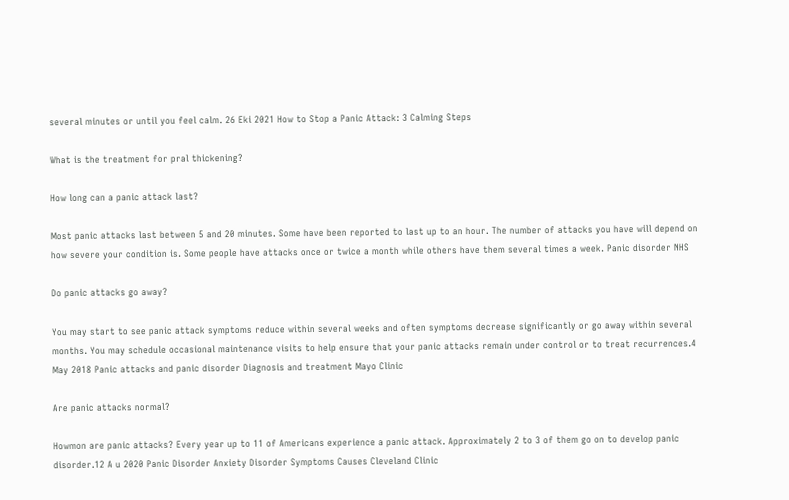several minutes or until you feel calm. 26 Eki 2021 How to Stop a Panic Attack: 3 Calming Steps

What is the treatment for pral thickening?

How long can a panic attack last?

Most panic attacks last between 5 and 20 minutes. Some have been reported to last up to an hour. The number of attacks you have will depend on how severe your condition is. Some people have attacks once or twice a month while others have them several times a week. Panic disorder NHS

Do panic attacks go away?

You may start to see panic attack symptoms reduce within several weeks and often symptoms decrease significantly or go away within several months. You may schedule occasional maintenance visits to help ensure that your panic attacks remain under control or to treat recurrences.4 May 2018 Panic attacks and panic disorder Diagnosis and treatment Mayo Clinic

Are panic attacks normal?

Howmon are panic attacks? Every year up to 11 of Americans experience a panic attack. Approximately 2 to 3 of them go on to develop panic disorder.12 A u 2020 Panic Disorder Anxiety Disorder Symptoms Causes Cleveland Clinic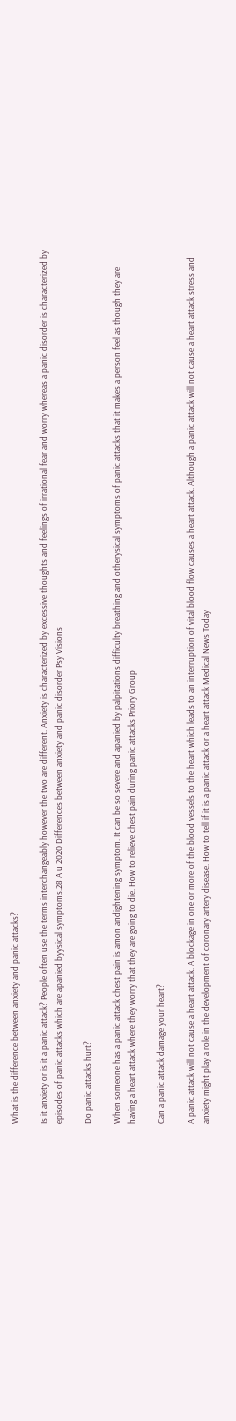What is the difference between anxiety and panic attacks?

Is it anxiety or is it a panic attack? People often use the terms interchangeably however the two are different. Anxiety is characterized by excessive thoughts and feelings of irrational fear and worry whereas a panic disorder is characterized by episodes of panic attacks which are apanied byysical symptoms.28 A u 2020 Differences between anxiety and panic disorder Psy Visions

Do panic attacks hurt?

When someone has a panic attack chest pain is amon andightening symptom. It can be so severe and apanied by palpitations difficulty breathing and otherysical symptoms of panic attacks that it makes a person feel as though they are having a heart attack where they worry that they are going to die. How to relieve chest pain during panic attacks Priory Group

Can a panic attack damage your heart?

A panic attack will not cause a heart attack. A blockage in one or more of the blood vessels to the heart which leads to an interruption of vital blood flow causes a heart attack. Although a panic attack will not cause a heart attack stress and anxiety might play a role in the development of coronary artery disease. How to tell if it is a panic attack or a heart attack Medical News Today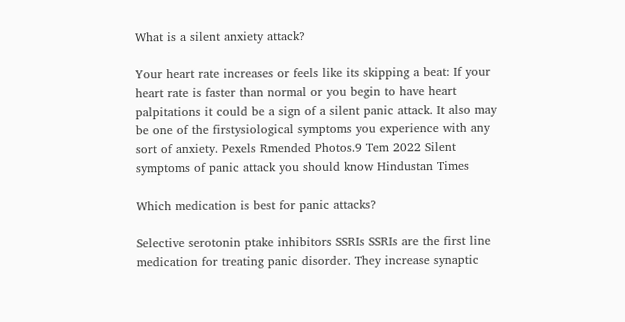What is a silent anxiety attack?

Your heart rate increases or feels like its skipping a beat: If your heart rate is faster than normal or you begin to have heart palpitations it could be a sign of a silent panic attack. It also may be one of the firstysiological symptoms you experience with any sort of anxiety. Pexels Rmended Photos.9 Tem 2022 Silent symptoms of panic attack you should know Hindustan Times

Which medication is best for panic attacks?

Selective serotonin ptake inhibitors SSRIs SSRIs are the first line medication for treating panic disorder. They increase synaptic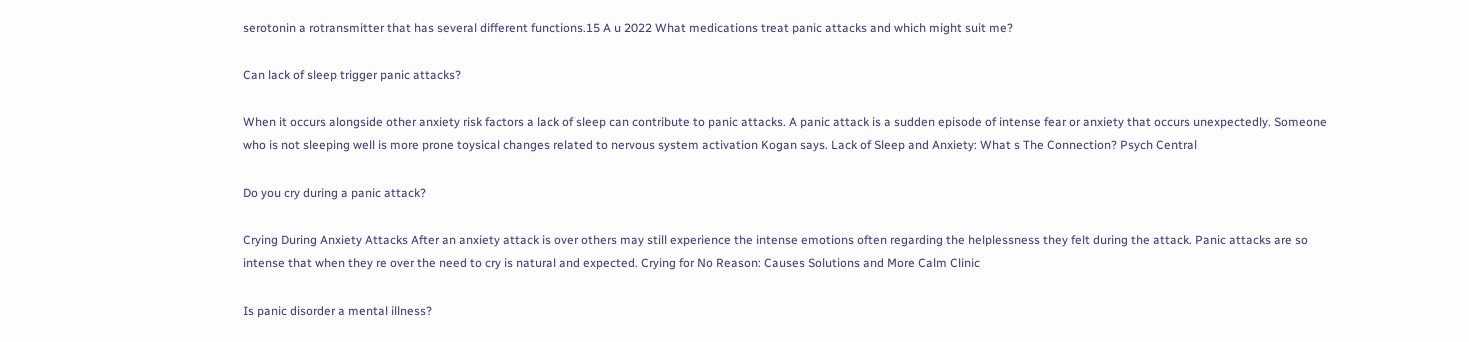serotonin a rotransmitter that has several different functions.15 A u 2022 What medications treat panic attacks and which might suit me?

Can lack of sleep trigger panic attacks?

When it occurs alongside other anxiety risk factors a lack of sleep can contribute to panic attacks. A panic attack is a sudden episode of intense fear or anxiety that occurs unexpectedly. Someone who is not sleeping well is more prone toysical changes related to nervous system activation Kogan says. Lack of Sleep and Anxiety: What s The Connection? Psych Central

Do you cry during a panic attack?

Crying During Anxiety Attacks After an anxiety attack is over others may still experience the intense emotions often regarding the helplessness they felt during the attack. Panic attacks are so intense that when they re over the need to cry is natural and expected. Crying for No Reason: Causes Solutions and More Calm Clinic

Is panic disorder a mental illness?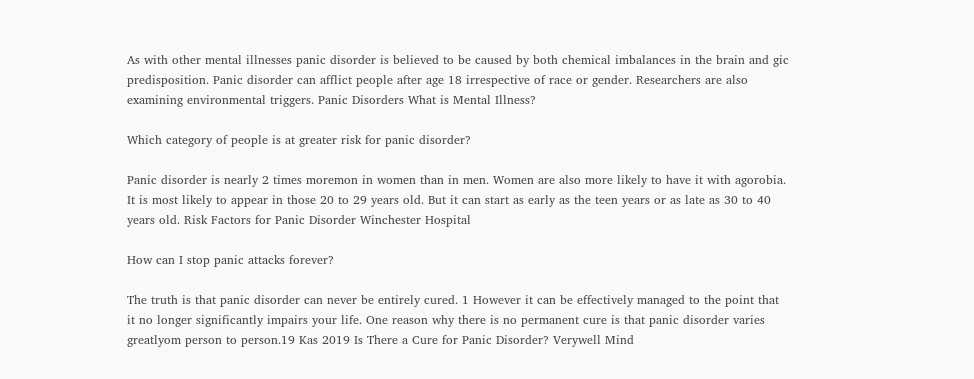As with other mental illnesses panic disorder is believed to be caused by both chemical imbalances in the brain and gic predisposition. Panic disorder can afflict people after age 18 irrespective of race or gender. Researchers are also examining environmental triggers. Panic Disorders What is Mental Illness?

Which category of people is at greater risk for panic disorder?

Panic disorder is nearly 2 times moremon in women than in men. Women are also more likely to have it with agorobia. It is most likely to appear in those 20 to 29 years old. But it can start as early as the teen years or as late as 30 to 40 years old. Risk Factors for Panic Disorder Winchester Hospital

How can I stop panic attacks forever?

The truth is that panic disorder can never be entirely cured. 1 However it can be effectively managed to the point that it no longer significantly impairs your life. One reason why there is no permanent cure is that panic disorder varies greatlyom person to person.19 Kas 2019 Is There a Cure for Panic Disorder? Verywell Mind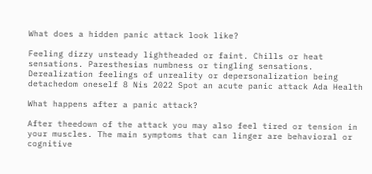What does a hidden panic attack look like?

Feeling dizzy unsteady lightheaded or faint. Chills or heat sensations. Paresthesias numbness or tingling sensations. Derealization feelings of unreality or depersonalization being detachedom oneself 8 Nis 2022 Spot an acute panic attack Ada Health

What happens after a panic attack?

After theedown of the attack you may also feel tired or tension in your muscles. The main symptoms that can linger are behavioral or cognitive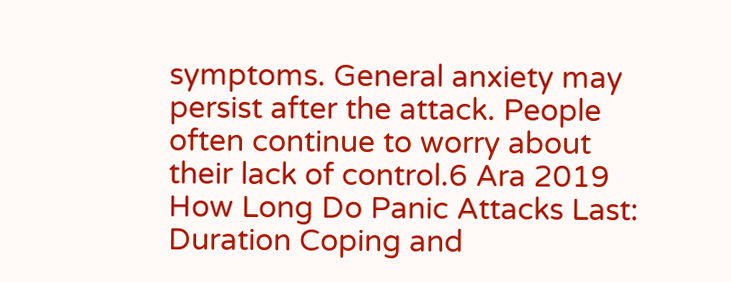symptoms. General anxiety may persist after the attack. People often continue to worry about their lack of control.6 Ara 2019 How Long Do Panic Attacks Last: Duration Coping and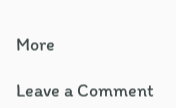More

Leave a Comment